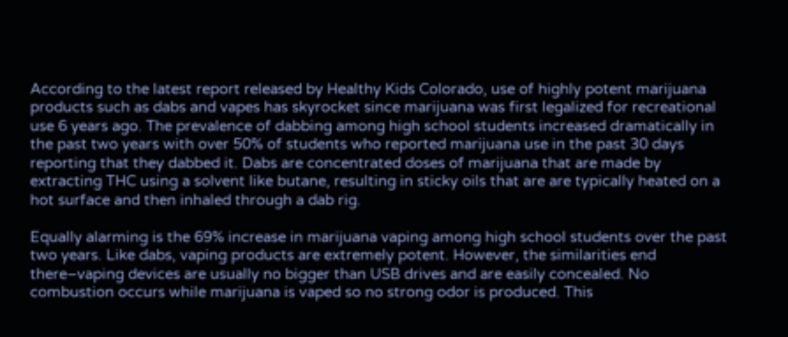According to the latest report released by Healthy Kids Colorado, use of highly potent marijuana products such as dabs and vapes has skyrocket since marijuana was first legalized for recreational use 6 years ago. The prevalence of dabbing among high school students increased dramatically in the past two years with over 50% of students who reported marijuana use in the past 30 days reporting that they dabbed it. Dabs are concentrated doses of marijuana that are made by extracting THC using a solvent like butane, resulting in sticky oils that are are typically heated on a hot surface and then inhaled through a dab rig.

Equally alarming is the 69% increase in marijuana vaping among high school students over the past two years. Like dabs, vaping products are extremely potent. However, the similarities end there–vaping devices are usually no bigger than USB drives and are easily concealed. No combustion occurs while marijuana is vaped so no strong odor is produced. This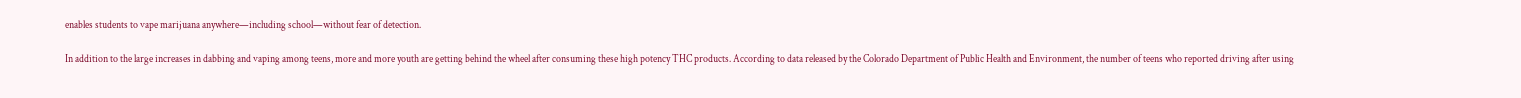enables students to vape marijuana anywhere—including school—without fear of detection.

In addition to the large increases in dabbing and vaping among teens, more and more youth are getting behind the wheel after consuming these high potency THC products. According to data released by the Colorado Department of Public Health and Environment, the number of teens who reported driving after using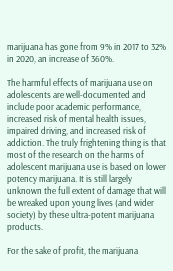marijuana has gone from 9% in 2017 to 32% in 2020, an increase of 360%.

The harmful effects of marijuana use on adolescents are well-documented and include poor academic performance, increased risk of mental health issues, impaired driving, and increased risk of addiction. The truly frightening thing is that most of the research on the harms of adolescent marijuana use is based on lower potency marijuana. It is still largely unknown the full extent of damage that will be wreaked upon young lives (and wider society) by these ultra-potent marijuana products.

For the sake of profit, the marijuana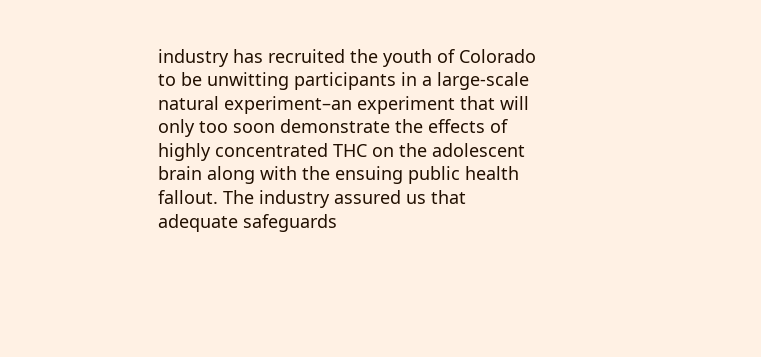industry has recruited the youth of Colorado to be unwitting participants in a large-scale natural experiment–an experiment that will only too soon demonstrate the effects of highly concentrated THC on the adolescent brain along with the ensuing public health fallout. The industry assured us that adequate safeguards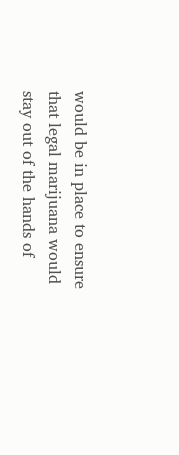would be in place to ensure that legal marijuana would stay out of the hands of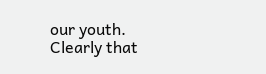our youth. Clearly that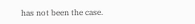has not been the case.